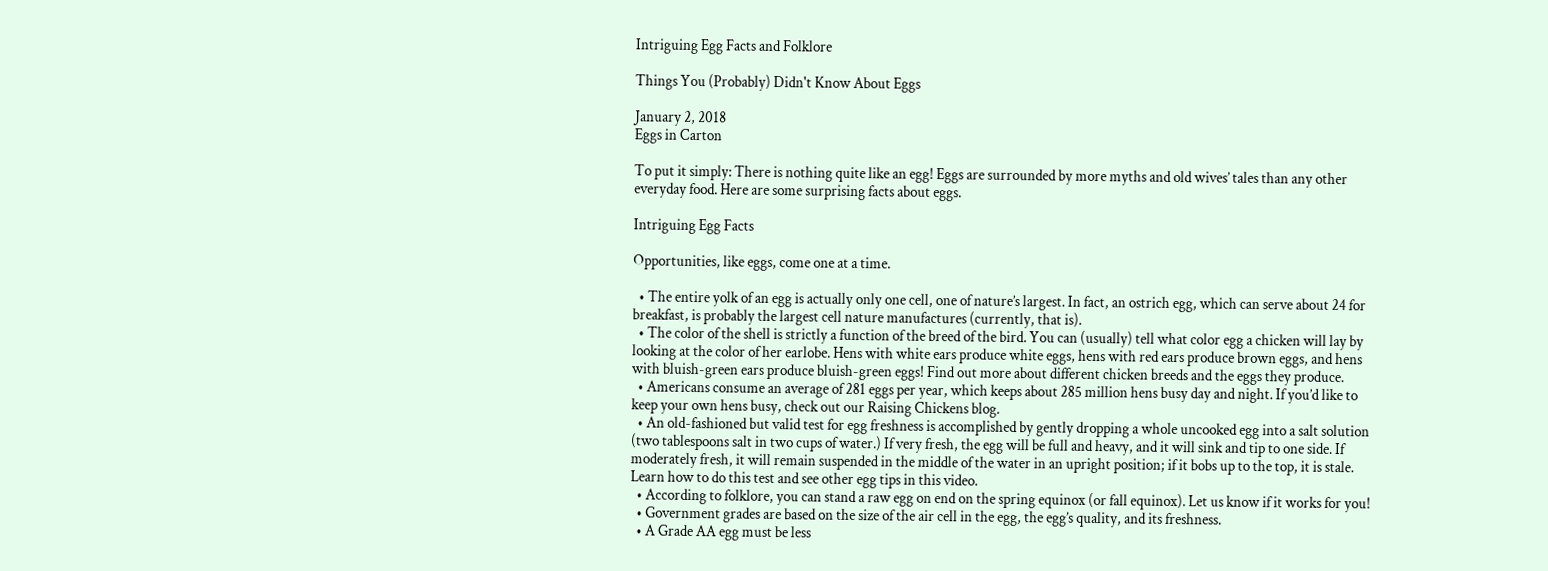Intriguing Egg Facts and Folklore

Things You (Probably) Didn't Know About Eggs

January 2, 2018
Eggs in Carton

To put it simply: There is nothing quite like an egg! Eggs are surrounded by more myths and old wives’ tales than any other everyday food. Here are some surprising facts about eggs.

Intriguing Egg Facts

Opportunities, like eggs, come one at a time.

  • The entire yolk of an egg is actually only one cell, one of nature’s largest. In fact, an ostrich egg, which can serve about 24 for breakfast, is probably the largest cell nature manufactures (currently, that is).
  • The color of the shell is strictly a function of the breed of the bird. You can (usually) tell what color egg a chicken will lay by looking at the color of her earlobe. Hens with white ears produce white eggs, hens with red ears produce brown eggs, and hens with bluish-green ears produce bluish-green eggs! Find out more about different chicken breeds and the eggs they produce.
  • Americans consume an average of 281 eggs per year, which keeps about 285 million hens busy day and night. If you’d like to keep your own hens busy, check out our Raising Chickens blog.
  • An old-fashioned but valid test for egg freshness is accomplished by gently dropping a whole uncooked egg into a salt solution (two tablespoons salt in two cups of water.) If very fresh, the egg will be full and heavy, and it will sink and tip to one side. If moderately fresh, it will remain suspended in the middle of the water in an upright position; if it bobs up to the top, it is stale. Learn how to do this test and see other egg tips in this video.
  • According to folklore, you can stand a raw egg on end on the spring equinox (or fall equinox). Let us know if it works for you!
  • Government grades are based on the size of the air cell in the egg, the egg’s quality, and its freshness.
  • A Grade AA egg must be less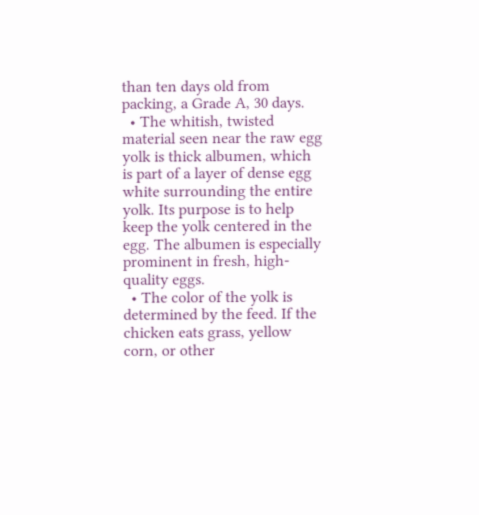than ten days old from packing, a Grade A, 30 days.
  • The whitish, twisted material seen near the raw egg yolk is thick albumen, which is part of a layer of dense egg white surrounding the entire yolk. Its purpose is to help keep the yolk centered in the egg. The albumen is especially prominent in fresh, high-quality eggs.
  • The color of the yolk is determined by the feed. If the chicken eats grass, yellow corn, or other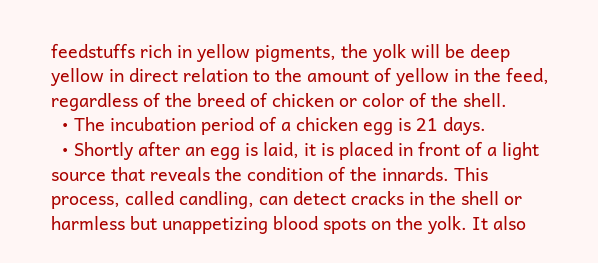feedstuffs rich in yellow pigments, the yolk will be deep yellow in direct relation to the amount of yellow in the feed, regardless of the breed of chicken or color of the shell.
  • The incubation period of a chicken egg is 21 days.
  • Shortly after an egg is laid, it is placed in front of a light source that reveals the condition of the innards. This process, called candling, can detect cracks in the shell or harmless but unappetizing blood spots on the yolk. It also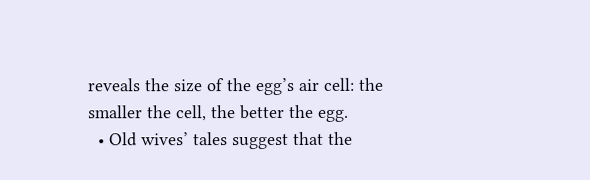reveals the size of the egg’s air cell: the smaller the cell, the better the egg.
  • Old wives’ tales suggest that the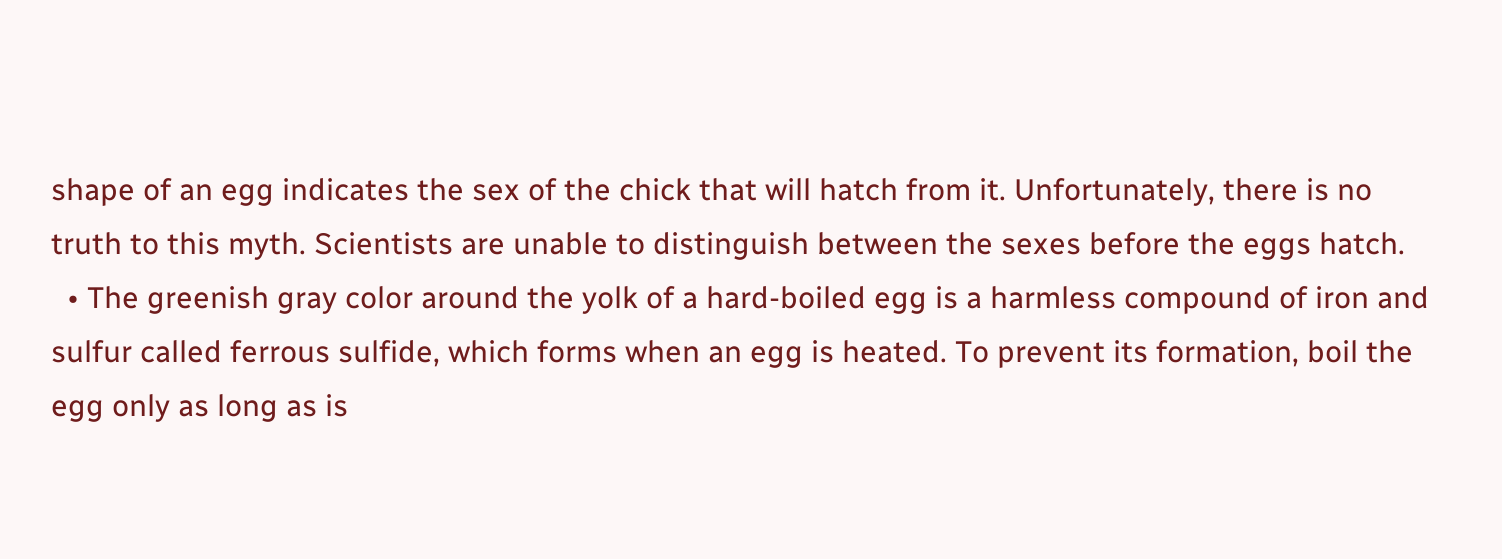shape of an egg indicates the sex of the chick that will hatch from it. Unfortunately, there is no truth to this myth. Scientists are unable to distinguish between the sexes before the eggs hatch.
  • The greenish gray color around the yolk of a hard-boiled egg is a harmless compound of iron and sulfur called ferrous sulfide, which forms when an egg is heated. To prevent its formation, boil the egg only as long as is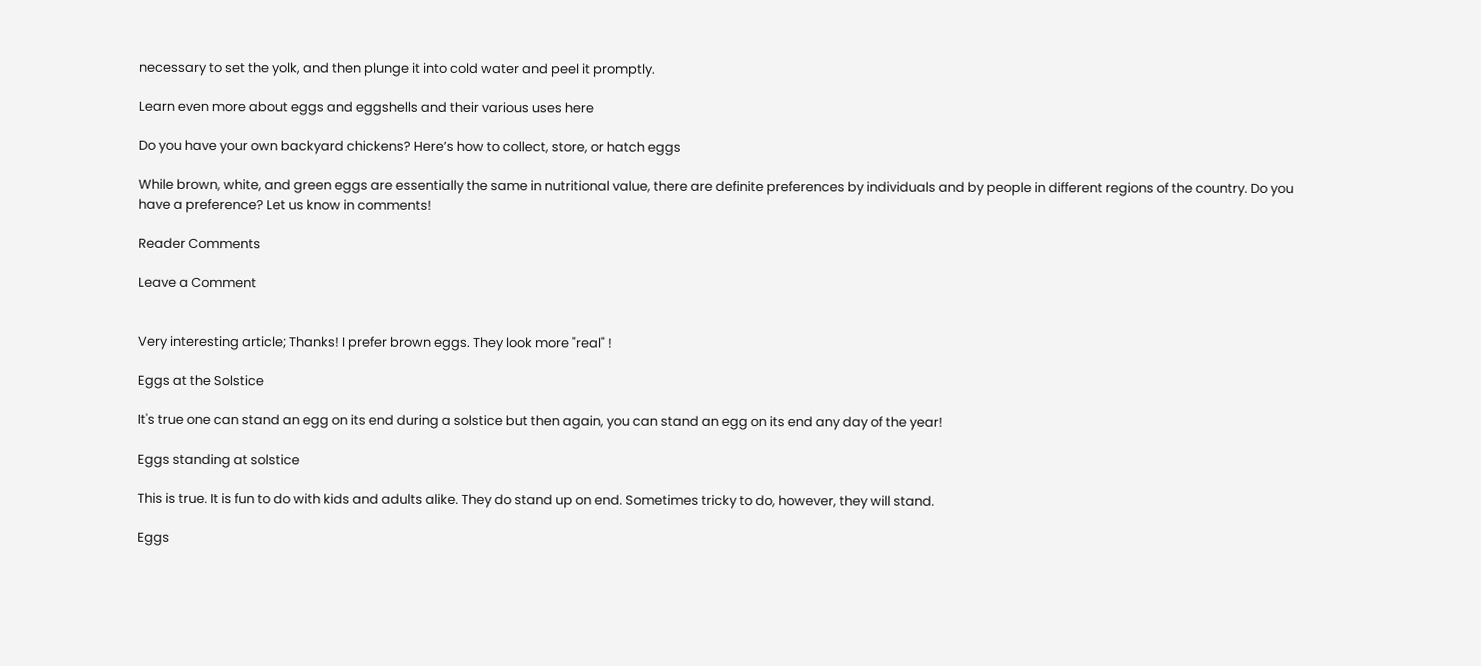necessary to set the yolk, and then plunge it into cold water and peel it promptly.

Learn even more about eggs and eggshells and their various uses here

Do you have your own backyard chickens? Here’s how to collect, store, or hatch eggs

While brown, white, and green eggs are essentially the same in nutritional value, there are definite preferences by individuals and by people in different regions of the country. Do you have a preference? Let us know in comments!

Reader Comments

Leave a Comment


Very interesting article; Thanks! I prefer brown eggs. They look more "real" !

Eggs at the Solstice

It's true one can stand an egg on its end during a solstice but then again, you can stand an egg on its end any day of the year!

Eggs standing at solstice

This is true. It is fun to do with kids and adults alike. They do stand up on end. Sometimes tricky to do, however, they will stand.

Eggs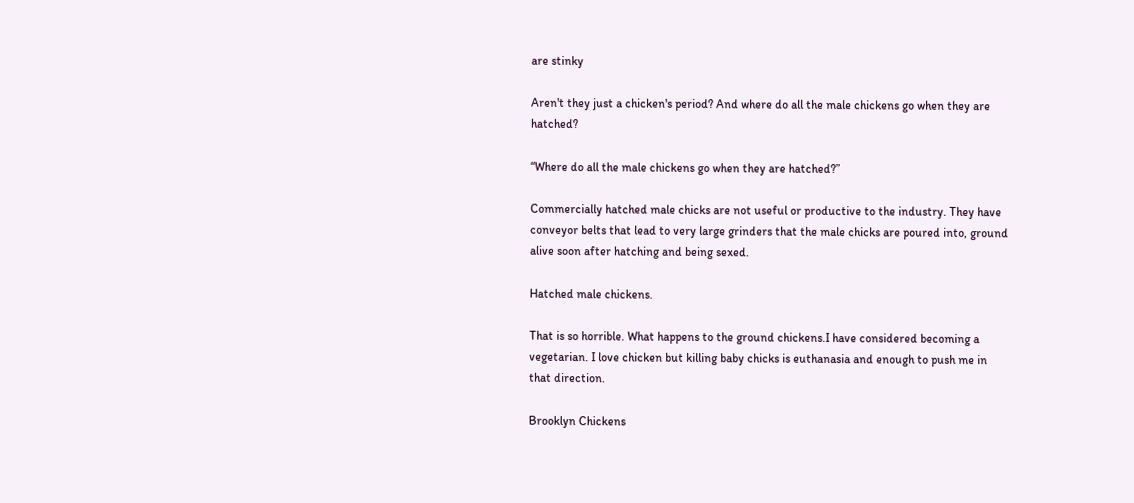are stinky

Aren't they just a chicken's period? And where do all the male chickens go when they are hatched?

“Where do all the male chickens go when they are hatched?”

Commercially hatched male chicks are not useful or productive to the industry. They have conveyor belts that lead to very large grinders that the male chicks are poured into, ground alive soon after hatching and being sexed.

Hatched male chickens.

That is so horrible. What happens to the ground chickens.I have considered becoming a vegetarian. I love chicken but killing baby chicks is euthanasia and enough to push me in that direction.

Brooklyn Chickens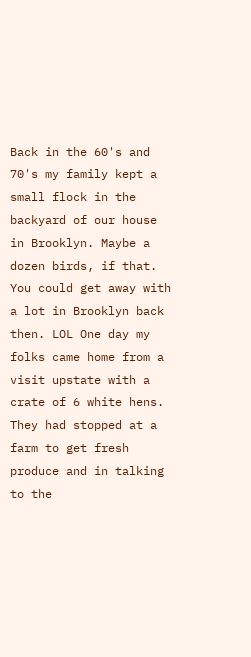Back in the 60's and 70's my family kept a small flock in the backyard of our house in Brooklyn. Maybe a dozen birds, if that. You could get away with a lot in Brooklyn back then. LOL One day my folks came home from a visit upstate with a crate of 6 white hens. They had stopped at a farm to get fresh produce and in talking to the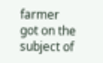farmer got on the subject of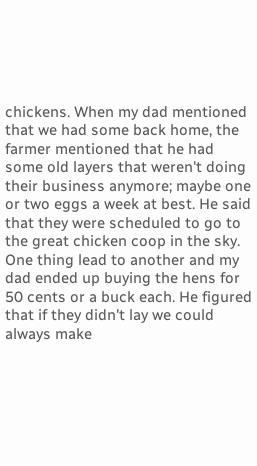chickens. When my dad mentioned that we had some back home, the farmer mentioned that he had some old layers that weren't doing their business anymore; maybe one or two eggs a week at best. He said that they were scheduled to go to the great chicken coop in the sky. One thing lead to another and my dad ended up buying the hens for 50 cents or a buck each. He figured that if they didn't lay we could always make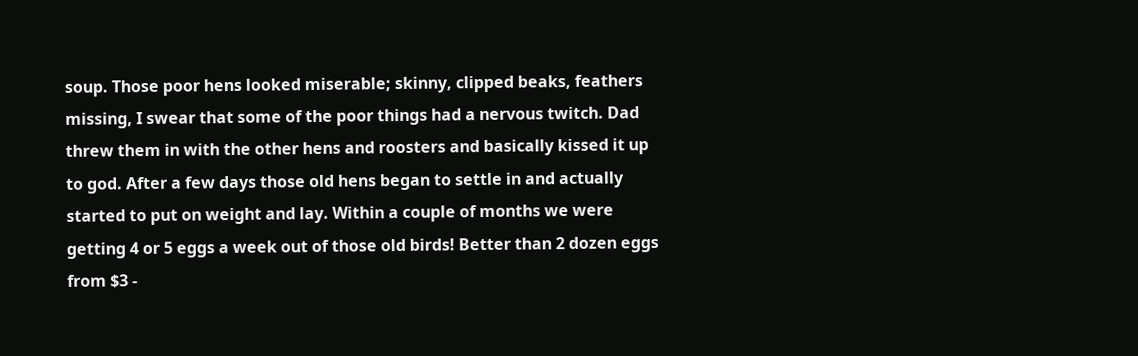soup. Those poor hens looked miserable; skinny, clipped beaks, feathers missing, I swear that some of the poor things had a nervous twitch. Dad threw them in with the other hens and roosters and basically kissed it up to god. After a few days those old hens began to settle in and actually started to put on weight and lay. Within a couple of months we were getting 4 or 5 eggs a week out of those old birds! Better than 2 dozen eggs from $3 -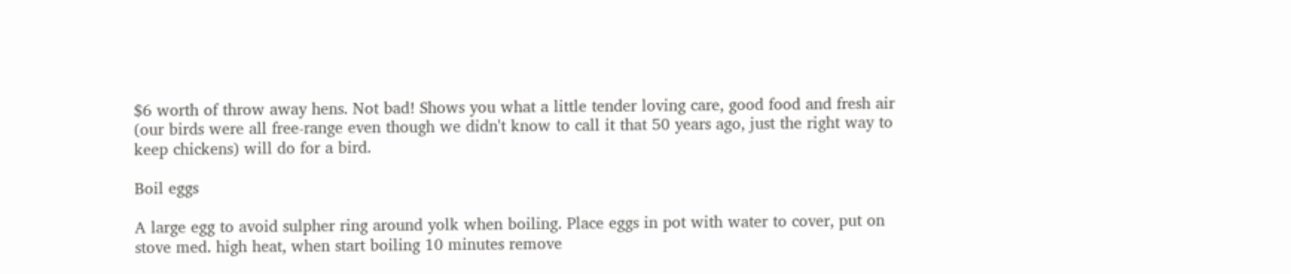$6 worth of throw away hens. Not bad! Shows you what a little tender loving care, good food and fresh air (our birds were all free-range even though we didn't know to call it that 50 years ago, just the right way to keep chickens) will do for a bird.

Boil eggs

A large egg to avoid sulpher ring around yolk when boiling. Place eggs in pot with water to cover, put on stove med. high heat, when start boiling 10 minutes remove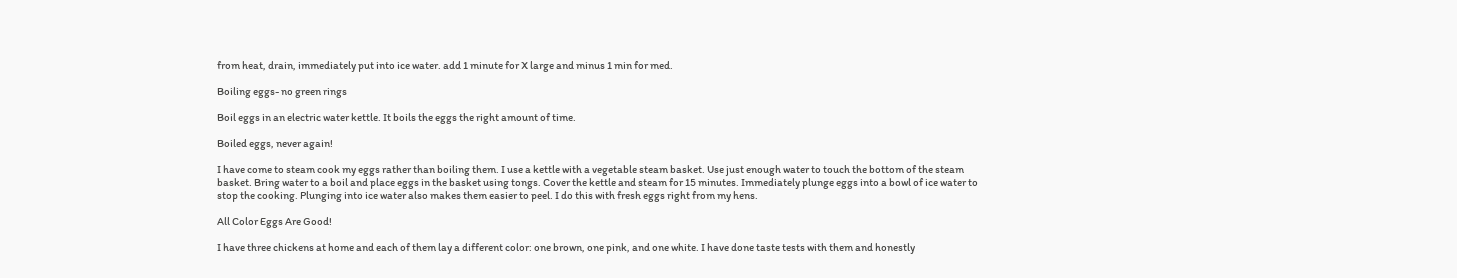from heat, drain, immediately put into ice water. add 1 minute for X large and minus 1 min for med.

Boiling eggs- no green rings

Boil eggs in an electric water kettle. It boils the eggs the right amount of time.

Boiled eggs, never again!

I have come to steam cook my eggs rather than boiling them. I use a kettle with a vegetable steam basket. Use just enough water to touch the bottom of the steam basket. Bring water to a boil and place eggs in the basket using tongs. Cover the kettle and steam for 15 minutes. Immediately plunge eggs into a bowl of ice water to stop the cooking. Plunging into ice water also makes them easier to peel. I do this with fresh eggs right from my hens.

All Color Eggs Are Good!

I have three chickens at home and each of them lay a different color: one brown, one pink, and one white. I have done taste tests with them and honestly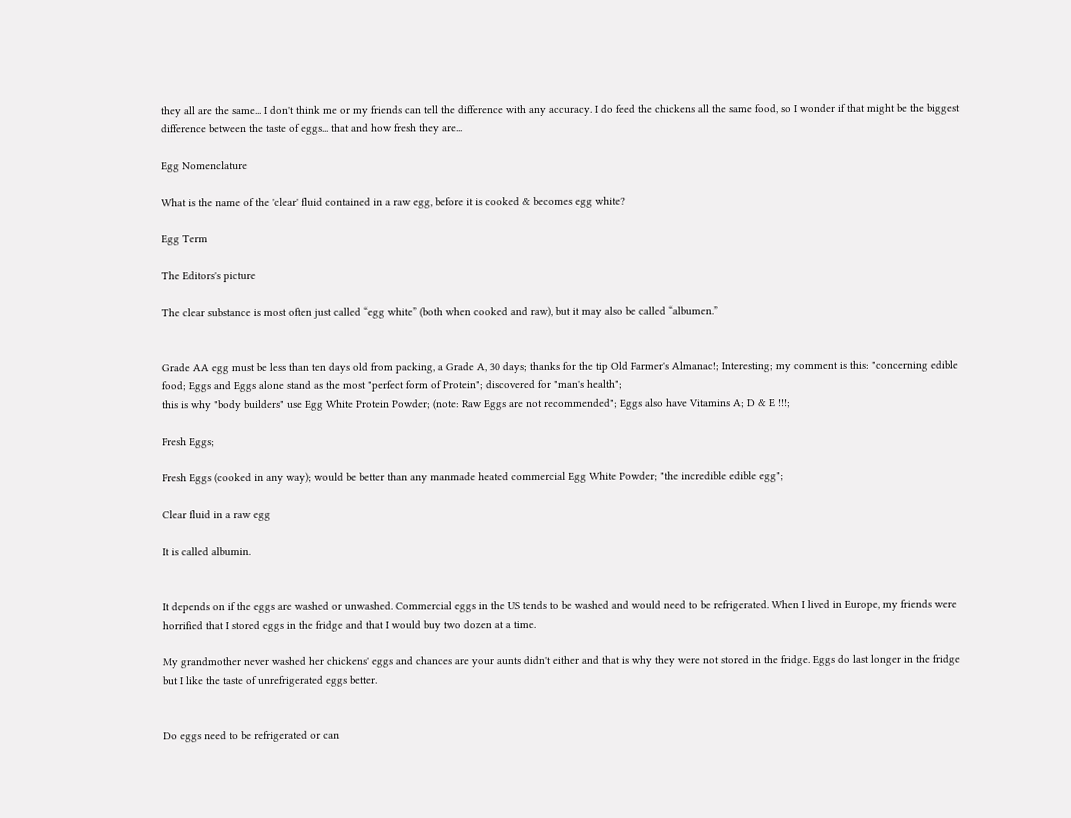they all are the same... I don't think me or my friends can tell the difference with any accuracy. I do feed the chickens all the same food, so I wonder if that might be the biggest difference between the taste of eggs... that and how fresh they are...

Egg Nomenclature

What is the name of the 'clear' fluid contained in a raw egg, before it is cooked & becomes egg white?

Egg Term

The Editors's picture

The clear substance is most often just called “egg white” (both when cooked and raw), but it may also be called “albumen.”


Grade AA egg must be less than ten days old from packing, a Grade A, 30 days; thanks for the tip Old Farmer's Almanac!; Interesting; my comment is this: "concerning edible food; Eggs and Eggs alone stand as the most "perfect form of Protein"; discovered for "man's health";
this is why "body builders" use Egg White Protein Powder; (note: Raw Eggs are not recommended"; Eggs also have Vitamins A; D & E !!!;

Fresh Eggs;

Fresh Eggs (cooked in any way); would be better than any manmade heated commercial Egg White Powder; "the incredible edible egg";

Clear fluid in a raw egg

It is called albumin.


It depends on if the eggs are washed or unwashed. Commercial eggs in the US tends to be washed and would need to be refrigerated. When I lived in Europe, my friends were horrified that I stored eggs in the fridge and that I would buy two dozen at a time.

My grandmother never washed her chickens' eggs and chances are your aunts didn't either and that is why they were not stored in the fridge. Eggs do last longer in the fridge but I like the taste of unrefrigerated eggs better.


Do eggs need to be refrigerated or can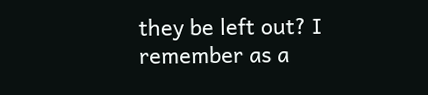they be left out? I remember as a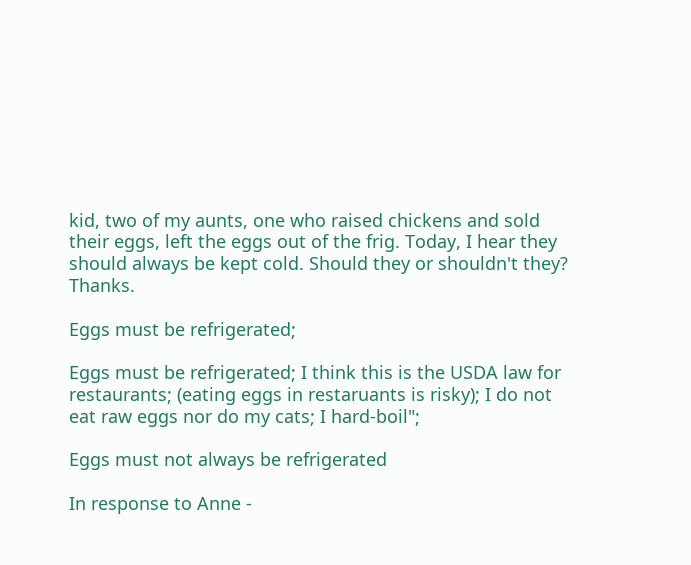kid, two of my aunts, one who raised chickens and sold their eggs, left the eggs out of the frig. Today, I hear they should always be kept cold. Should they or shouldn't they? Thanks.

Eggs must be refrigerated;

Eggs must be refrigerated; I think this is the USDA law for restaurants; (eating eggs in restaruants is risky); I do not eat raw eggs nor do my cats; I hard-boil";

Eggs must not always be refrigerated

In response to Anne -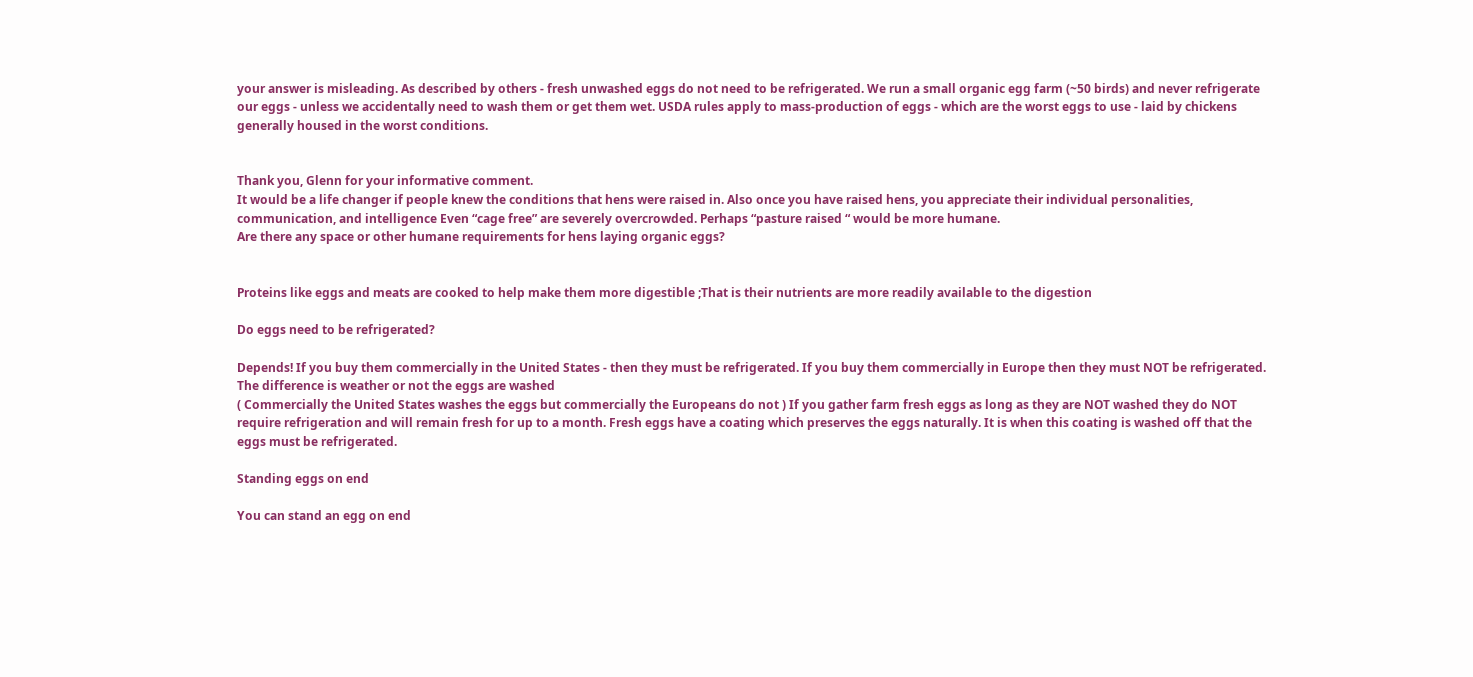your answer is misleading. As described by others - fresh unwashed eggs do not need to be refrigerated. We run a small organic egg farm (~50 birds) and never refrigerate our eggs - unless we accidentally need to wash them or get them wet. USDA rules apply to mass-production of eggs - which are the worst eggs to use - laid by chickens generally housed in the worst conditions.


Thank you, Glenn for your informative comment.
It would be a life changer if people knew the conditions that hens were raised in. Also once you have raised hens, you appreciate their individual personalities, communication, and intelligence Even “cage free” are severely overcrowded. Perhaps “pasture raised “ would be more humane.
Are there any space or other humane requirements for hens laying organic eggs?


Proteins like eggs and meats are cooked to help make them more digestible ;That is their nutrients are more readily available to the digestion

Do eggs need to be refrigerated?

Depends! If you buy them commercially in the United States - then they must be refrigerated. If you buy them commercially in Europe then they must NOT be refrigerated. The difference is weather or not the eggs are washed
( Commercially the United States washes the eggs but commercially the Europeans do not ) If you gather farm fresh eggs as long as they are NOT washed they do NOT require refrigeration and will remain fresh for up to a month. Fresh eggs have a coating which preserves the eggs naturally. It is when this coating is washed off that the eggs must be refrigerated.

Standing eggs on end

You can stand an egg on end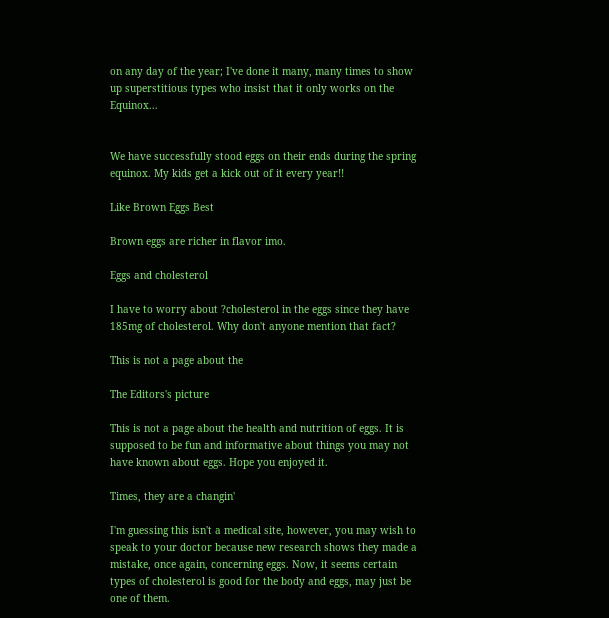on any day of the year; I've done it many, many times to show up superstitious types who insist that it only works on the Equinox...


We have successfully stood eggs on their ends during the spring equinox. My kids get a kick out of it every year!!

Like Brown Eggs Best

Brown eggs are richer in flavor imo.

Eggs and cholesterol

I have to worry about ?cholesterol in the eggs since they have 185mg of cholesterol. Why don't anyone mention that fact?

This is not a page about the

The Editors's picture

This is not a page about the health and nutrition of eggs. It is supposed to be fun and informative about things you may not have known about eggs. Hope you enjoyed it.

Times, they are a changin'

I'm guessing this isn't a medical site, however, you may wish to speak to your doctor because new research shows they made a mistake, once again, concerning eggs. Now, it seems certain types of cholesterol is good for the body and eggs, may just be one of them.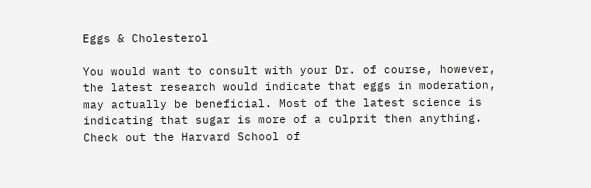Eggs & Cholesterol

You would want to consult with your Dr. of course, however, the latest research would indicate that eggs in moderation, may actually be beneficial. Most of the latest science is indicating that sugar is more of a culprit then anything. Check out the Harvard School of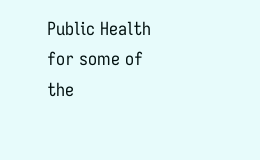Public Health for some of the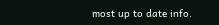most up to date info.